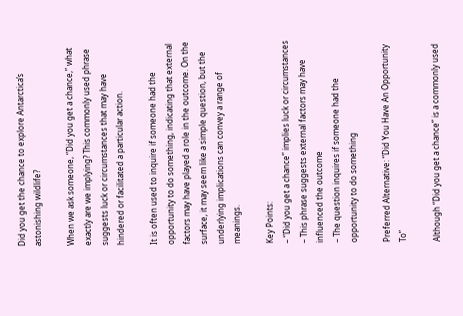Did you get the chance to explore Antarctica’s astonishing wildlife?

When we ask someone, “Did you get a chance,” what exactly are we implying? This commonly used phrase suggests luck or circumstances that may have hindered or facilitated a particular action.

It is often used to inquire if someone had the opportunity to do something, indicating that external factors may have played a role in the outcome. On the surface, it may seem like a simple question, but the underlying implications can convey a range of meanings.

Key Points:
– “Did you get a chance” implies luck or circumstances
– This phrase suggests external factors may have influenced the outcome
– The question inquires if someone had the opportunity to do something

Preferred Alternative: “Did You Have An Opportunity To”

Although “Did you get a chance” is a commonly used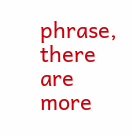phrase, there are more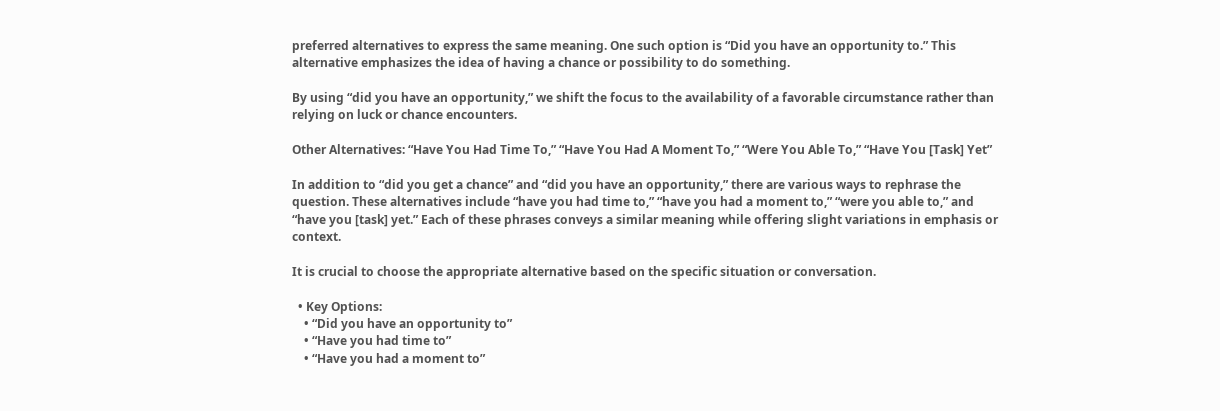preferred alternatives to express the same meaning. One such option is “Did you have an opportunity to.” This alternative emphasizes the idea of having a chance or possibility to do something.

By using “did you have an opportunity,” we shift the focus to the availability of a favorable circumstance rather than relying on luck or chance encounters.

Other Alternatives: “Have You Had Time To,” “Have You Had A Moment To,” “Were You Able To,” “Have You [Task] Yet”

In addition to “did you get a chance” and “did you have an opportunity,” there are various ways to rephrase the question. These alternatives include “have you had time to,” “have you had a moment to,” “were you able to,” and “have you [task] yet.” Each of these phrases conveys a similar meaning while offering slight variations in emphasis or context.

It is crucial to choose the appropriate alternative based on the specific situation or conversation.

  • Key Options:
    • “Did you have an opportunity to”
    • “Have you had time to”
    • “Have you had a moment to”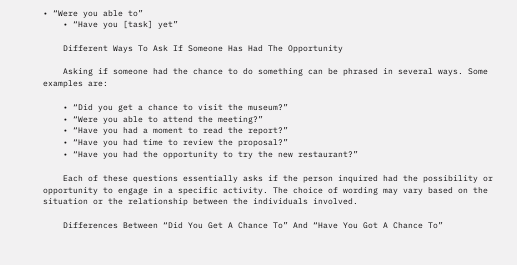• “Were you able to”
    • “Have you [task] yet”

    Different Ways To Ask If Someone Has Had The Opportunity

    Asking if someone had the chance to do something can be phrased in several ways. Some examples are:

    • “Did you get a chance to visit the museum?”
    • “Were you able to attend the meeting?”
    • “Have you had a moment to read the report?”
    • “Have you had time to review the proposal?”
    • “Have you had the opportunity to try the new restaurant?”

    Each of these questions essentially asks if the person inquired had the possibility or opportunity to engage in a specific activity. The choice of wording may vary based on the situation or the relationship between the individuals involved.

    Differences Between “Did You Get A Chance To” And “Have You Got A Chance To”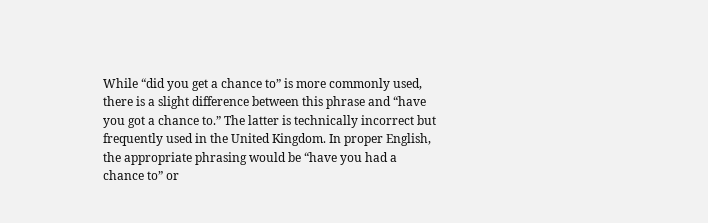While “did you get a chance to” is more commonly used, there is a slight difference between this phrase and “have you got a chance to.” The latter is technically incorrect but frequently used in the United Kingdom. In proper English, the appropriate phrasing would be “have you had a chance to” or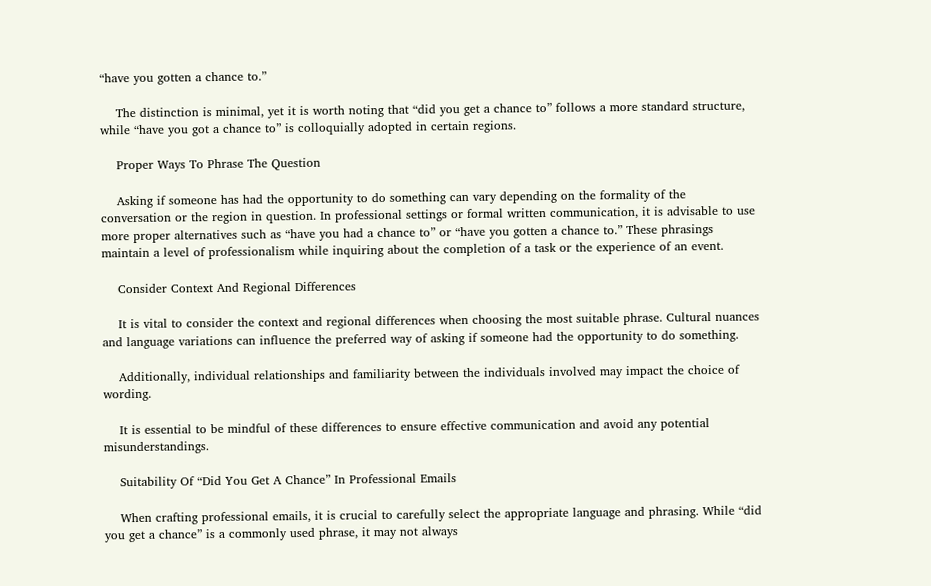“have you gotten a chance to.”

    The distinction is minimal, yet it is worth noting that “did you get a chance to” follows a more standard structure, while “have you got a chance to” is colloquially adopted in certain regions.

    Proper Ways To Phrase The Question

    Asking if someone has had the opportunity to do something can vary depending on the formality of the conversation or the region in question. In professional settings or formal written communication, it is advisable to use more proper alternatives such as “have you had a chance to” or “have you gotten a chance to.” These phrasings maintain a level of professionalism while inquiring about the completion of a task or the experience of an event.

    Consider Context And Regional Differences

    It is vital to consider the context and regional differences when choosing the most suitable phrase. Cultural nuances and language variations can influence the preferred way of asking if someone had the opportunity to do something.

    Additionally, individual relationships and familiarity between the individuals involved may impact the choice of wording.

    It is essential to be mindful of these differences to ensure effective communication and avoid any potential misunderstandings.

    Suitability Of “Did You Get A Chance” In Professional Emails

    When crafting professional emails, it is crucial to carefully select the appropriate language and phrasing. While “did you get a chance” is a commonly used phrase, it may not always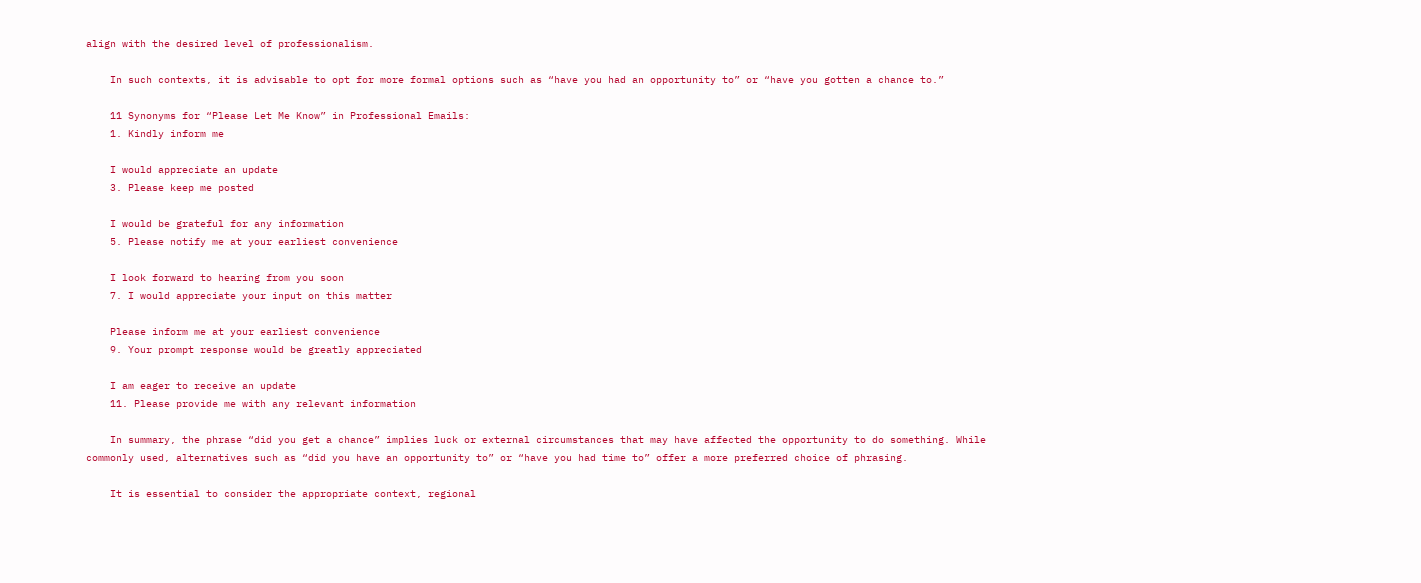align with the desired level of professionalism.

    In such contexts, it is advisable to opt for more formal options such as “have you had an opportunity to” or “have you gotten a chance to.”

    11 Synonyms for “Please Let Me Know” in Professional Emails:
    1. Kindly inform me

    I would appreciate an update
    3. Please keep me posted

    I would be grateful for any information
    5. Please notify me at your earliest convenience

    I look forward to hearing from you soon
    7. I would appreciate your input on this matter

    Please inform me at your earliest convenience
    9. Your prompt response would be greatly appreciated

    I am eager to receive an update
    11. Please provide me with any relevant information

    In summary, the phrase “did you get a chance” implies luck or external circumstances that may have affected the opportunity to do something. While commonly used, alternatives such as “did you have an opportunity to” or “have you had time to” offer a more preferred choice of phrasing.

    It is essential to consider the appropriate context, regional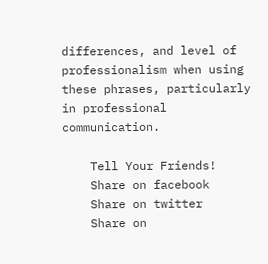differences, and level of professionalism when using these phrases, particularly in professional communication.

    Tell Your Friends!
    Share on facebook
    Share on twitter
    Share on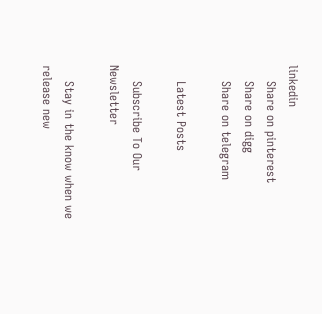linkedin
    Share on pinterest
    Share on digg
    Share on telegram

    Latest Posts

    Subscribe To Our Newsletter

    Stay in the know when we release new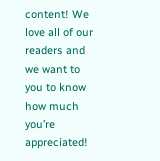content! We love all of our readers and we want to you to know how much you’re appreciated!